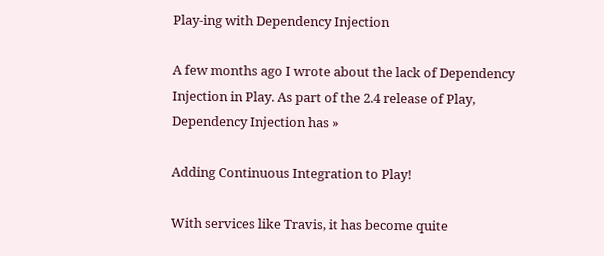Play-ing with Dependency Injection

A few months ago I wrote about the lack of Dependency Injection in Play. As part of the 2.4 release of Play, Dependency Injection has »

Adding Continuous Integration to Play!

With services like Travis, it has become quite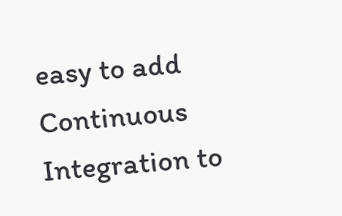easy to add Continuous Integration to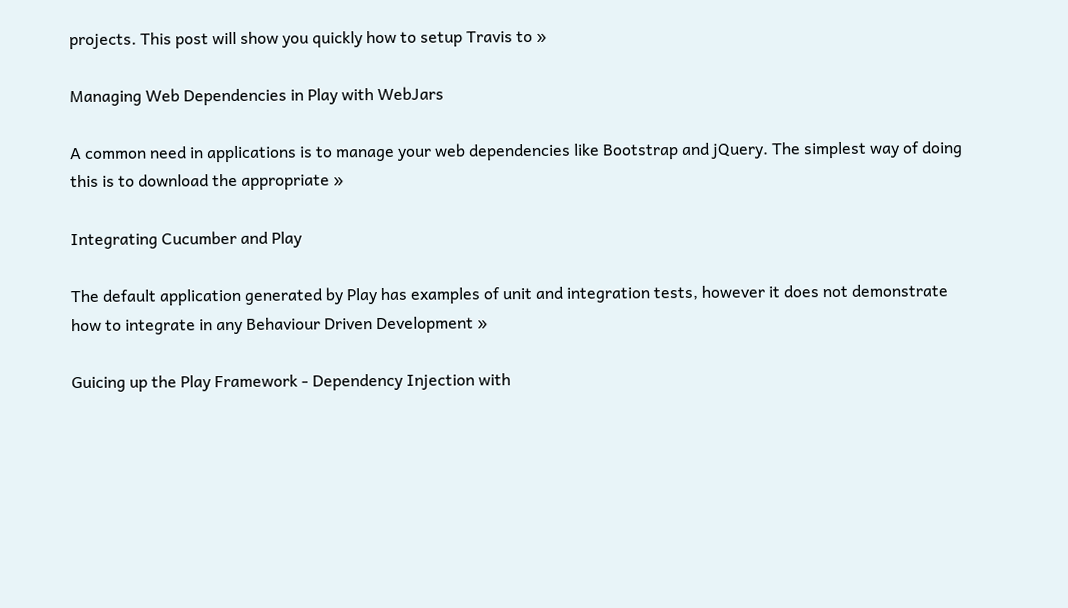projects. This post will show you quickly how to setup Travis to »

Managing Web Dependencies in Play with WebJars

A common need in applications is to manage your web dependencies like Bootstrap and jQuery. The simplest way of doing this is to download the appropriate »

Integrating Cucumber and Play

The default application generated by Play has examples of unit and integration tests, however it does not demonstrate how to integrate in any Behaviour Driven Development »

Guicing up the Play Framework - Dependency Injection with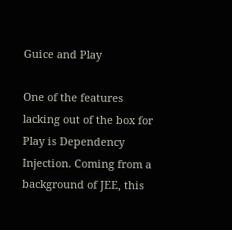Guice and Play

One of the features lacking out of the box for Play is Dependency Injection. Coming from a background of JEE, this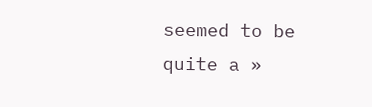seemed to be quite a »